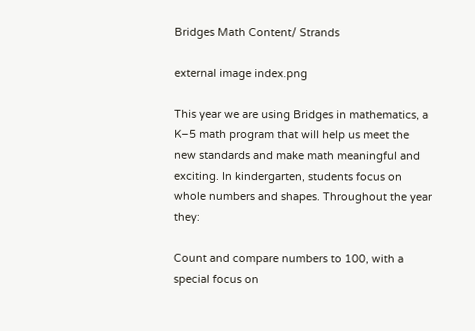Bridges Math Content/ Strands

external image index.png

This year we are using Bridges in mathematics, a K–5 math program that will help us meet the new standards and make math meaningful and exciting. In kindergarten, students focus on whole numbers and shapes. Throughout the year they:

Count and compare numbers to 100, with a special focus on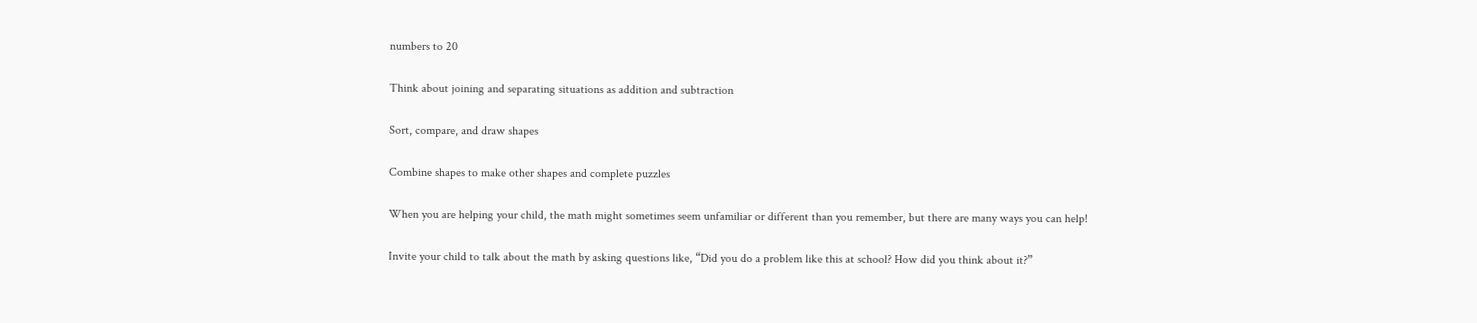numbers to 20

Think about joining and separating situations as addition and subtraction

Sort, compare, and draw shapes

Combine shapes to make other shapes and complete puzzles

When you are helping your child, the math might sometimes seem unfamiliar or different than you remember, but there are many ways you can help!

Invite your child to talk about the math by asking questions like, “Did you do a problem like this at school? How did you think about it?”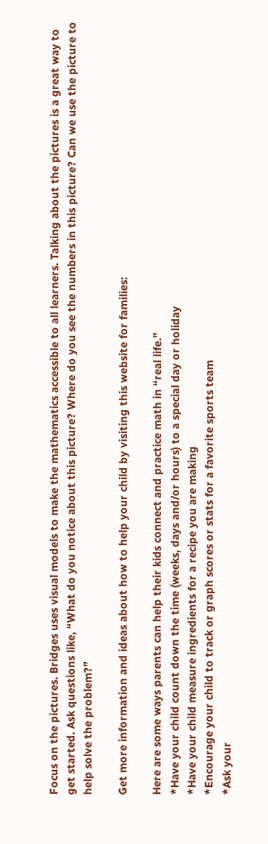Focus on the pictures. Bridges uses visual models to make the mathematics accessible to all learners. Talking about the pictures is a great way to get started. Ask questions like, “What do you notice about this picture? Where do you see the numbers in this picture? Can we use the picture to help solve the problem?”

Get more information and ideas about how to help your child by visiting this website for families:

Here are some ways parents can help their kids connect and practice math in “real life.”
*Have your child count down the time (weeks, days and/or hours) to a special day or holiday
*Have your child measure ingredients for a recipe you are making
*Encourage your child to track or graph scores or stats for a favorite sports team
*Ask your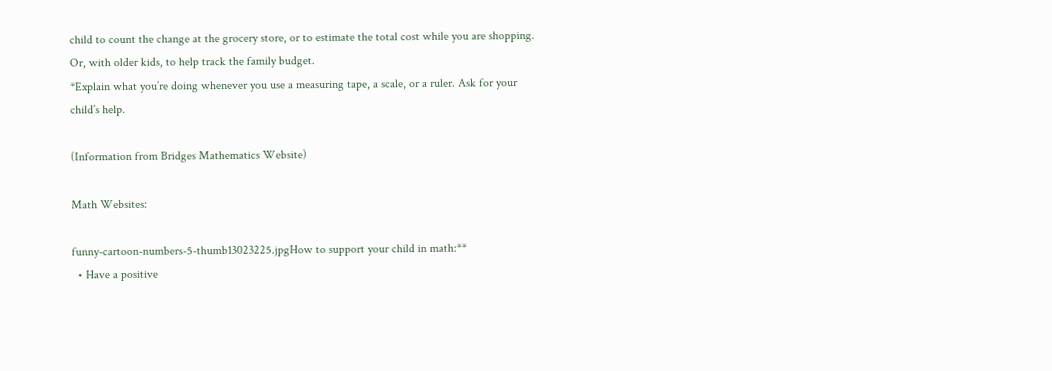child to count the change at the grocery store, or to estimate the total cost while you are shopping.
Or, with older kids, to help track the family budget.
*Explain what you’re doing whenever you use a measuring tape, a scale, or a ruler. Ask for your child’s help.

(Information from Bridges Mathematics Website)

Math Websites:

funny-cartoon-numbers-5-thumb13023225.jpgHow to support your child in math:**
  • Have a positive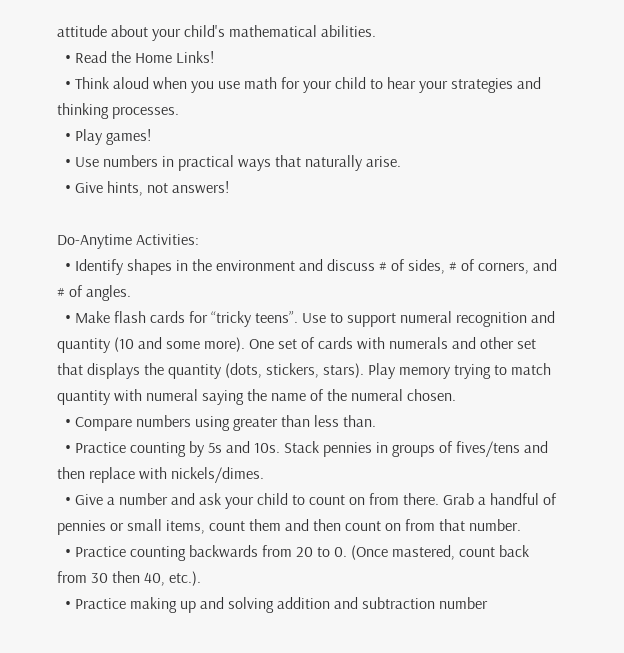attitude about your child's mathematical abilities.
  • Read the Home Links!
  • Think aloud when you use math for your child to hear your strategies and thinking processes.
  • Play games!
  • Use numbers in practical ways that naturally arise.
  • Give hints, not answers!

Do-Anytime Activities:
  • Identify shapes in the environment and discuss # of sides, # of corners, and # of angles.
  • Make flash cards for “tricky teens”. Use to support numeral recognition and quantity (10 and some more). One set of cards with numerals and other set that displays the quantity (dots, stickers, stars). Play memory trying to match quantity with numeral saying the name of the numeral chosen.
  • Compare numbers using greater than less than.
  • Practice counting by 5s and 10s. Stack pennies in groups of fives/tens and then replace with nickels/dimes.
  • Give a number and ask your child to count on from there. Grab a handful of pennies or small items, count them and then count on from that number.
  • Practice counting backwards from 20 to 0. (Once mastered, count back from 30 then 40, etc.).
  • Practice making up and solving addition and subtraction number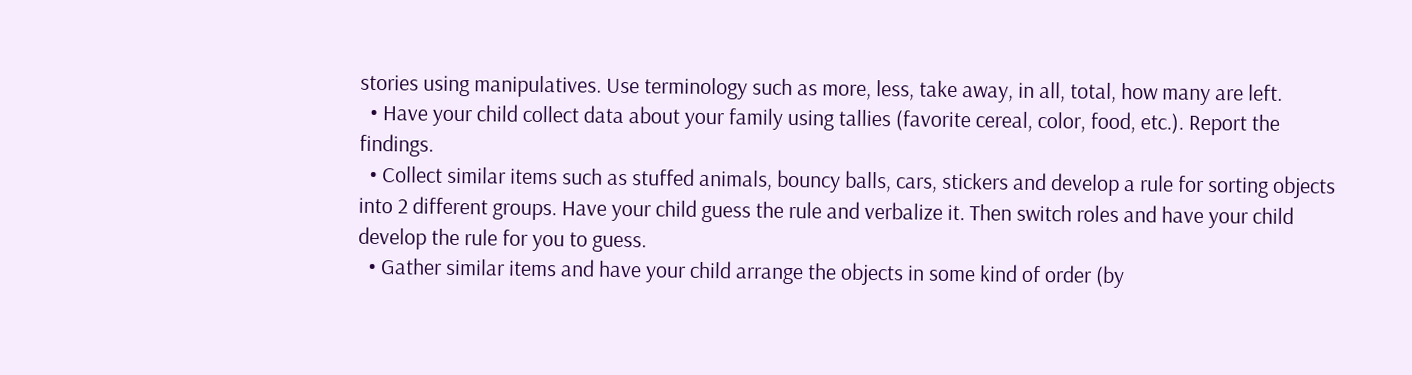stories using manipulatives. Use terminology such as more, less, take away, in all, total, how many are left.
  • Have your child collect data about your family using tallies (favorite cereal, color, food, etc.). Report the findings.
  • Collect similar items such as stuffed animals, bouncy balls, cars, stickers and develop a rule for sorting objects into 2 different groups. Have your child guess the rule and verbalize it. Then switch roles and have your child develop the rule for you to guess.
  • Gather similar items and have your child arrange the objects in some kind of order (by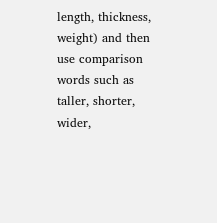length, thickness, weight) and then use comparison words such as taller, shorter, wider,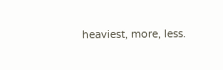heaviest, more, less.